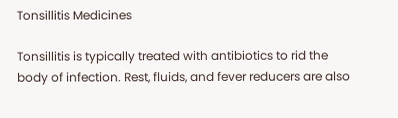Tonsillitis Medicines

Tonsillitis is typically treated with antibiotics to rid the body of infection. Rest, fluids, and fever reducers are also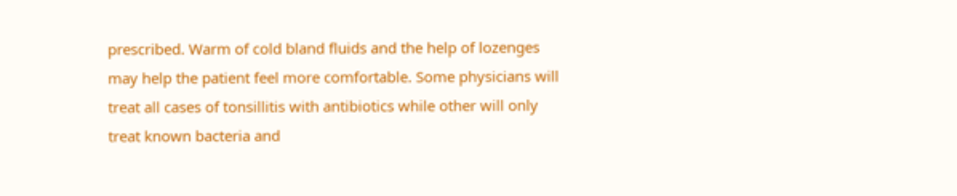prescribed. Warm of cold bland fluids and the help of lozenges may help the patient feel more comfortable. Some physicians will treat all cases of tonsillitis with antibiotics while other will only treat known bacteria and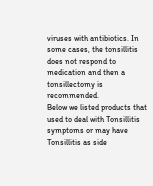viruses with antibiotics. In some cases, the tonsillitis does not respond to medication and then a tonsillectomy is recommended.
Below we listed products that used to deal with Tonsillitis symptoms or may have Tonsillitis as side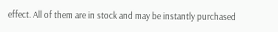effect. All of them are in stock and may be instantly purchased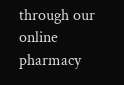through our online pharmacy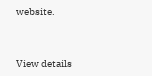website.



View details